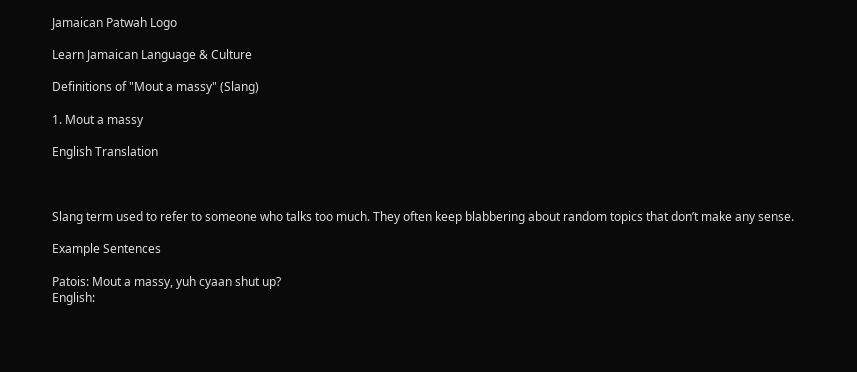Jamaican Patwah Logo

Learn Jamaican Language & Culture

Definitions of "Mout a massy" (Slang)

1. Mout a massy

English Translation



Slang term used to refer to someone who talks too much. They often keep blabbering about random topics that don’t make any sense.

Example Sentences

Patois: Mout a massy, yuh cyaan shut up?
English: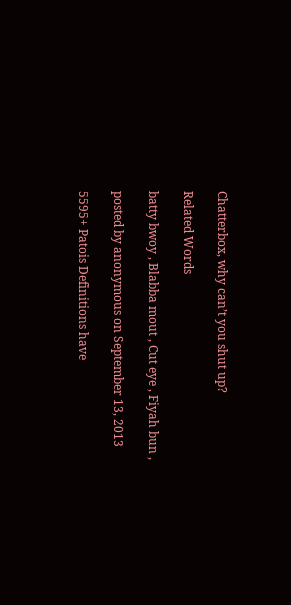Chatterbox, why can’t you shut up?

Related Words

batty bwoy , Blabba mout , Cut eye , Fiyah bun ,

posted by anonymous on September 13, 2013

5595+ Patois Definitions have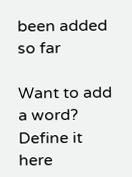been added so far

Want to add a word?
Define it here